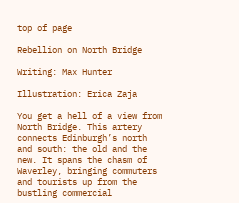top of page

Rebellion on North Bridge

Writing: Max Hunter

Illustration: Erica Zaja

You get a hell of a view from North Bridge. This artery connects Edinburgh’s north and south: the old and the new. It spans the chasm of Waverley, bringing commuters and tourists up from the bustling commercial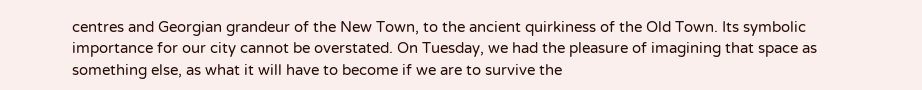centres and Georgian grandeur of the New Town, to the ancient quirkiness of the Old Town. Its symbolic importance for our city cannot be overstated. On Tuesday, we had the pleasure of imagining that space as something else, as what it will have to become if we are to survive the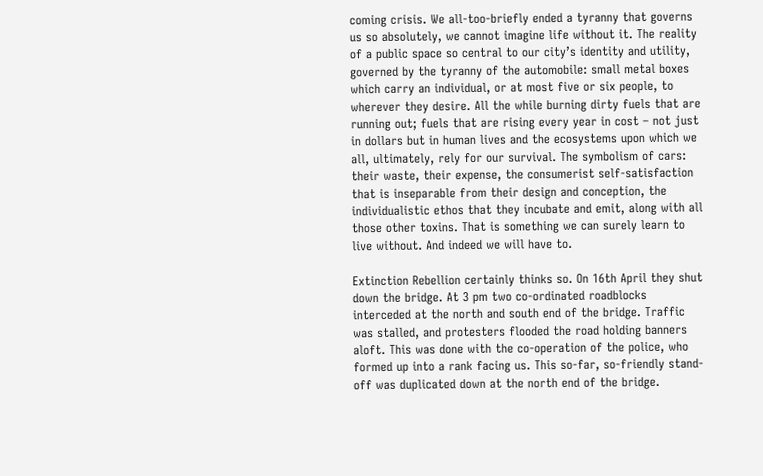coming crisis. We all-too-briefly ended a tyranny that governs us so absolutely, we cannot imagine life without it. The reality of a public space so central to our city’s identity and utility, governed by the tyranny of the automobile: small metal boxes which carry an individual, or at most five or six people, to wherever they desire. All the while burning dirty fuels that are running out; fuels that are rising every year in cost – not just in dollars but in human lives and the ecosystems upon which we all, ultimately, rely for our survival. The symbolism of cars: their waste, their expense, the consumerist self-satisfaction that is inseparable from their design and conception, the individualistic ethos that they incubate and emit, along with all those other toxins. That is something we can surely learn to live without. And indeed we will have to.

Extinction Rebellion certainly thinks so. On 16th April they shut down the bridge. At 3 pm two co-ordinated roadblocks interceded at the north and south end of the bridge. Traffic was stalled, and protesters flooded the road holding banners aloft. This was done with the co-operation of the police, who formed up into a rank facing us. This so-far, so-friendly stand-off was duplicated down at the north end of the bridge.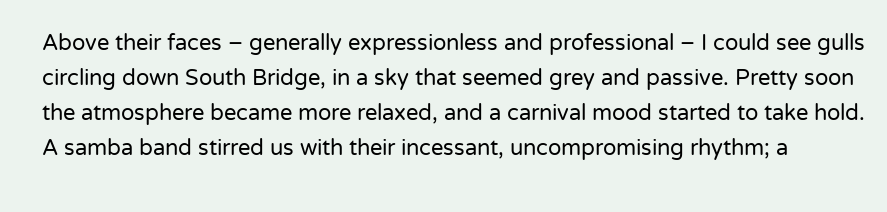Above their faces – generally expressionless and professional – I could see gulls circling down South Bridge, in a sky that seemed grey and passive. Pretty soon the atmosphere became more relaxed, and a carnival mood started to take hold. A samba band stirred us with their incessant, uncompromising rhythm; a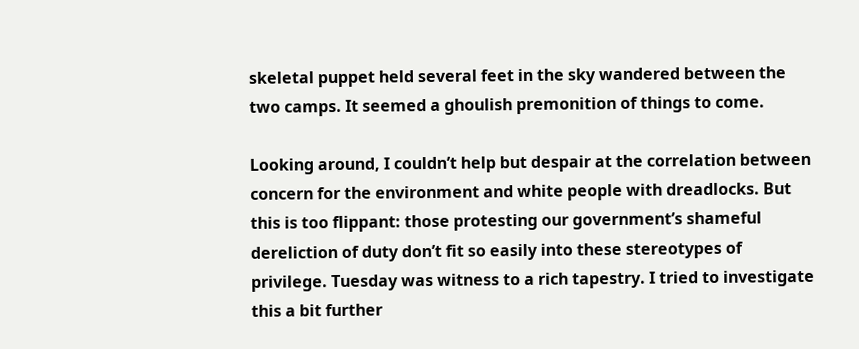skeletal puppet held several feet in the sky wandered between the two camps. It seemed a ghoulish premonition of things to come.

Looking around, I couldn’t help but despair at the correlation between concern for the environment and white people with dreadlocks. But this is too flippant: those protesting our government’s shameful dereliction of duty don’t fit so easily into these stereotypes of privilege. Tuesday was witness to a rich tapestry. I tried to investigate this a bit further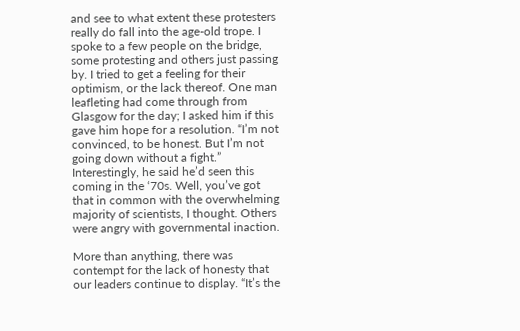and see to what extent these protesters really do fall into the age-old trope. I spoke to a few people on the bridge, some protesting and others just passing by. I tried to get a feeling for their optimism, or the lack thereof. One man leafleting had come through from Glasgow for the day; I asked him if this gave him hope for a resolution. “I’m not convinced, to be honest. But I’m not going down without a fight.” Interestingly, he said he’d seen this coming in the ‘70s. Well, you’ve got that in common with the overwhelming majority of scientists, I thought. Others were angry with governmental inaction.

More than anything, there was contempt for the lack of honesty that our leaders continue to display. “It’s the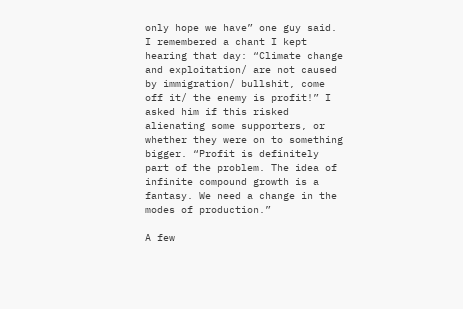only hope we have” one guy said. I remembered a chant I kept hearing that day: “Climate change and exploitation/ are not caused by immigration/ bullshit, come off it/ the enemy is profit!” I asked him if this risked alienating some supporters, or whether they were on to something bigger. “Profit is definitely part of the problem. The idea of infinite compound growth is a fantasy. We need a change in the modes of production.”

A few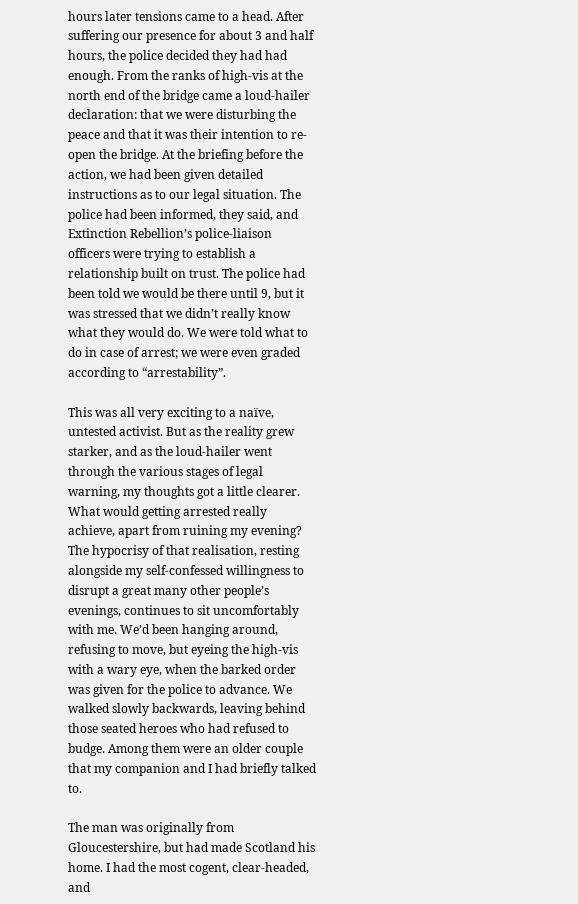hours later tensions came to a head. After suffering our presence for about 3 and half hours, the police decided they had had enough. From the ranks of high-vis at the north end of the bridge came a loud-hailer declaration: that we were disturbing the peace and that it was their intention to re-open the bridge. At the briefing before the action, we had been given detailed instructions as to our legal situation. The police had been informed, they said, and Extinction Rebellion’s police-liaison officers were trying to establish a relationship built on trust. The police had been told we would be there until 9, but it was stressed that we didn’t really know what they would do. We were told what to do in case of arrest; we were even graded according to “arrestability”.

This was all very exciting to a naïve, untested activist. But as the reality grew starker, and as the loud-hailer went through the various stages of legal warning, my thoughts got a little clearer. What would getting arrested really achieve, apart from ruining my evening? The hypocrisy of that realisation, resting alongside my self-confessed willingness to disrupt a great many other people’s evenings, continues to sit uncomfortably with me. We’d been hanging around, refusing to move, but eyeing the high-vis with a wary eye, when the barked order was given for the police to advance. We walked slowly backwards, leaving behind those seated heroes who had refused to budge. Among them were an older couple that my companion and I had briefly talked to.

The man was originally from Gloucestershire, but had made Scotland his home. I had the most cogent, clear-headed, and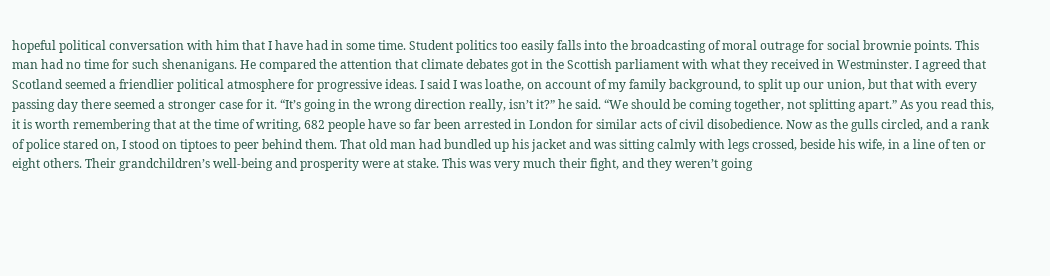hopeful political conversation with him that I have had in some time. Student politics too easily falls into the broadcasting of moral outrage for social brownie points. This man had no time for such shenanigans. He compared the attention that climate debates got in the Scottish parliament with what they received in Westminster. I agreed that Scotland seemed a friendlier political atmosphere for progressive ideas. I said I was loathe, on account of my family background, to split up our union, but that with every passing day there seemed a stronger case for it. “It’s going in the wrong direction really, isn’t it?” he said. “We should be coming together, not splitting apart.” As you read this, it is worth remembering that at the time of writing, 682 people have so far been arrested in London for similar acts of civil disobedience. Now as the gulls circled, and a rank of police stared on, I stood on tiptoes to peer behind them. That old man had bundled up his jacket and was sitting calmly with legs crossed, beside his wife, in a line of ten or eight others. Their grandchildren’s well-being and prosperity were at stake. This was very much their fight, and they weren’t going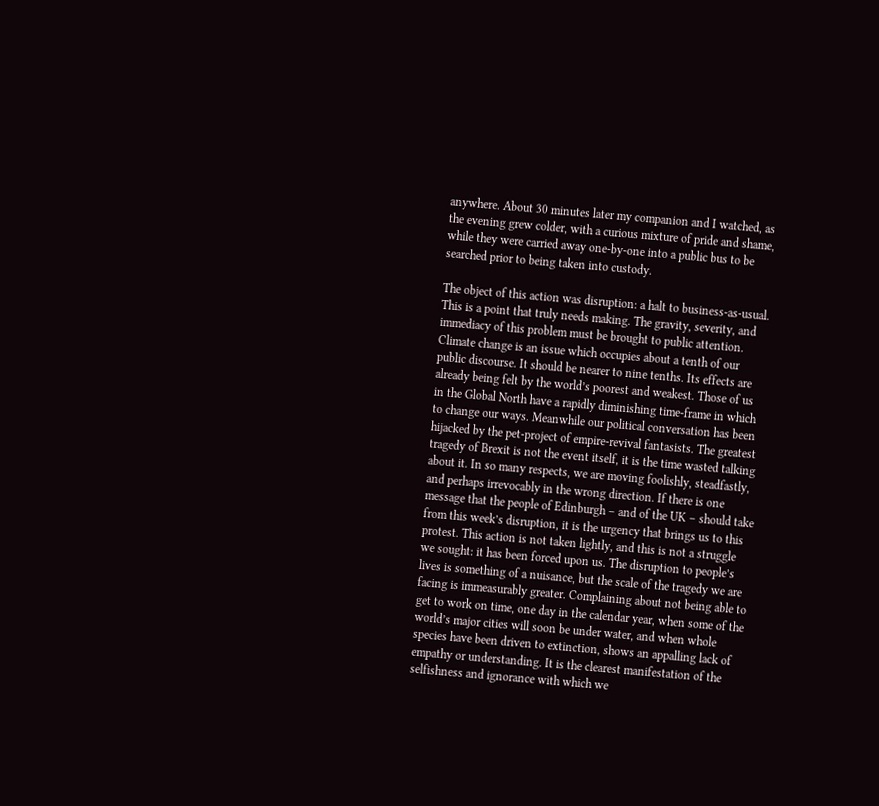anywhere. About 30 minutes later my companion and I watched, as the evening grew colder, with a curious mixture of pride and shame, while they were carried away one-by-one into a public bus to be searched prior to being taken into custody.

The object of this action was disruption: a halt to business-as-usual. This is a point that truly needs making. The gravity, severity, and immediacy of this problem must be brought to public attention. Climate change is an issue which occupies about a tenth of our public discourse. It should be nearer to nine tenths. Its effects are already being felt by the world’s poorest and weakest. Those of us in the Global North have a rapidly diminishing time-frame in which to change our ways. Meanwhile our political conversation has been hijacked by the pet-project of empire-revival fantasists. The greatest tragedy of Brexit is not the event itself, it is the time wasted talking about it. In so many respects, we are moving foolishly, steadfastly, and perhaps irrevocably in the wrong direction. If there is one message that the people of Edinburgh – and of the UK – should take from this week’s disruption, it is the urgency that brings us to this protest. This action is not taken lightly, and this is not a struggle we sought: it has been forced upon us. The disruption to people’s lives is something of a nuisance, but the scale of the tragedy we are facing is immeasurably greater. Complaining about not being able to get to work on time, one day in the calendar year, when some of the world’s major cities will soon be under water, and when whole species have been driven to extinction, shows an appalling lack of empathy or understanding. It is the clearest manifestation of the selfishness and ignorance with which we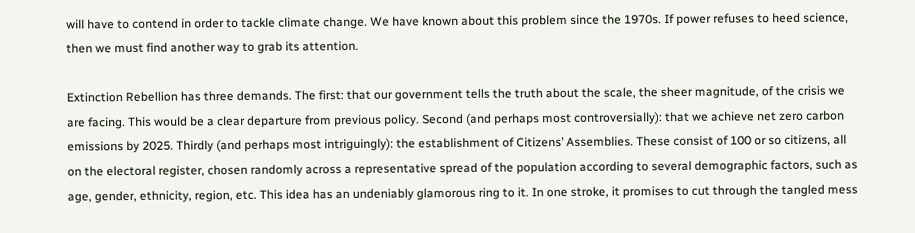will have to contend in order to tackle climate change. We have known about this problem since the 1970s. If power refuses to heed science, then we must find another way to grab its attention.

Extinction Rebellion has three demands. The first: that our government tells the truth about the scale, the sheer magnitude, of the crisis we are facing. This would be a clear departure from previous policy. Second (and perhaps most controversially): that we achieve net zero carbon emissions by 2025. Thirdly (and perhaps most intriguingly): the establishment of Citizens’ Assemblies. These consist of 100 or so citizens, all on the electoral register, chosen randomly across a representative spread of the population according to several demographic factors, such as age, gender, ethnicity, region, etc. This idea has an undeniably glamorous ring to it. In one stroke, it promises to cut through the tangled mess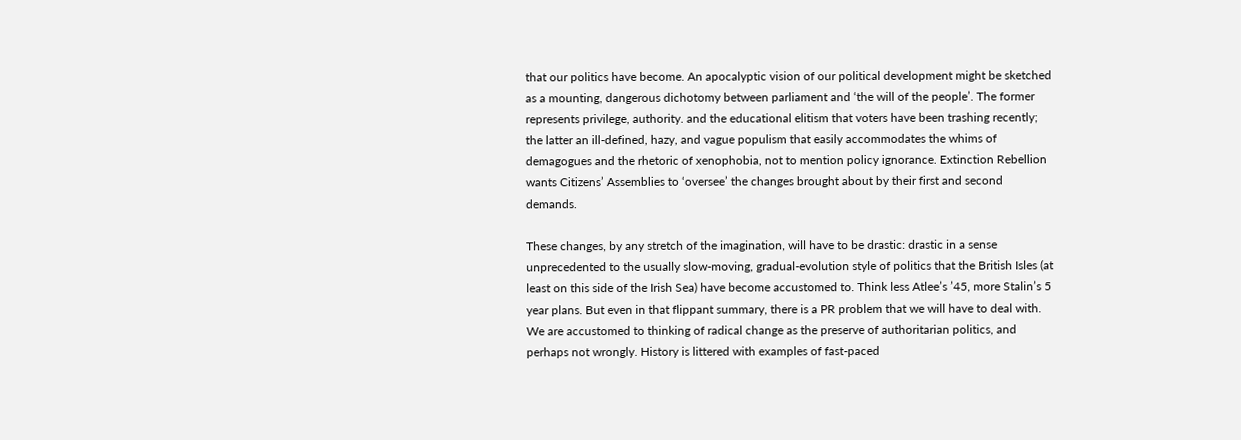that our politics have become. An apocalyptic vision of our political development might be sketched as a mounting, dangerous dichotomy between parliament and ‘the will of the people’. The former represents privilege, authority. and the educational elitism that voters have been trashing recently; the latter an ill-defined, hazy, and vague populism that easily accommodates the whims of demagogues and the rhetoric of xenophobia, not to mention policy ignorance. Extinction Rebellion wants Citizens’ Assemblies to ‘oversee’ the changes brought about by their first and second demands.

These changes, by any stretch of the imagination, will have to be drastic: drastic in a sense unprecedented to the usually slow-moving, gradual-evolution style of politics that the British Isles (at least on this side of the Irish Sea) have become accustomed to. Think less Atlee’s ’45, more Stalin’s 5 year plans. But even in that flippant summary, there is a PR problem that we will have to deal with. We are accustomed to thinking of radical change as the preserve of authoritarian politics, and perhaps not wrongly. History is littered with examples of fast-paced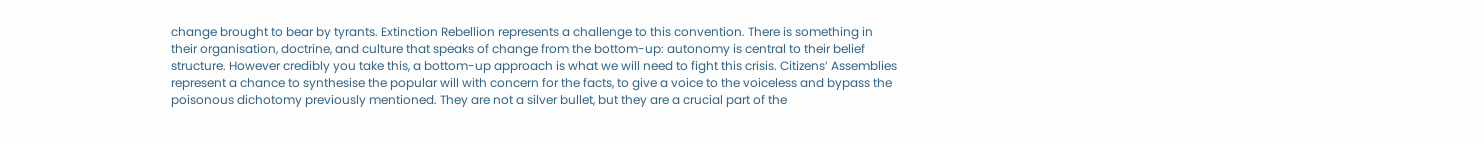change brought to bear by tyrants. Extinction Rebellion represents a challenge to this convention. There is something in their organisation, doctrine, and culture that speaks of change from the bottom-up: autonomy is central to their belief structure. However credibly you take this, a bottom-up approach is what we will need to fight this crisis. Citizens’ Assemblies represent a chance to synthesise the popular will with concern for the facts, to give a voice to the voiceless and bypass the poisonous dichotomy previously mentioned. They are not a silver bullet, but they are a crucial part of the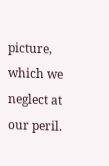picture, which we neglect at our peril.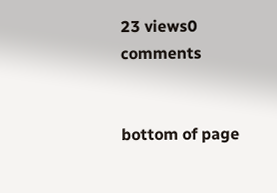23 views0 comments


bottom of page